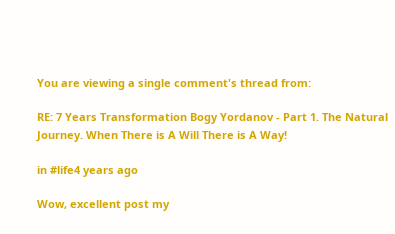You are viewing a single comment's thread from:

RE: 7 Years Transformation Bogy Yordanov - Part 1. The Natural Journey. When There is A Will There is A Way!

in #life4 years ago

Wow, excellent post my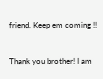friend. Keep em coming !!


Thank you brother! I am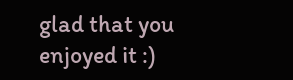glad that you enjoyed it :)